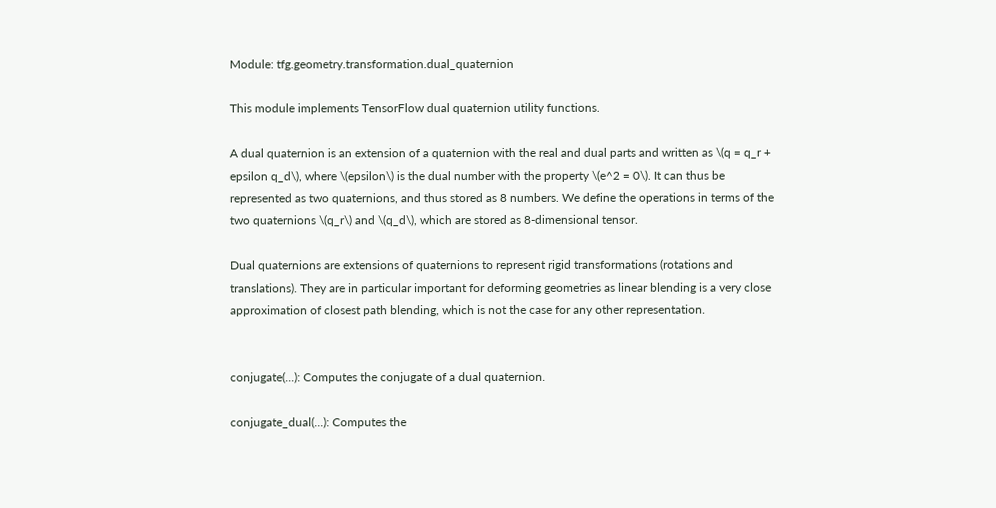Module: tfg.geometry.transformation.dual_quaternion

This module implements TensorFlow dual quaternion utility functions.

A dual quaternion is an extension of a quaternion with the real and dual parts and written as \(q = q_r + epsilon q_d\), where \(epsilon\) is the dual number with the property \(e^2 = 0\). It can thus be represented as two quaternions, and thus stored as 8 numbers. We define the operations in terms of the two quaternions \(q_r\) and \(q_d\), which are stored as 8-dimensional tensor.

Dual quaternions are extensions of quaternions to represent rigid transformations (rotations and translations). They are in particular important for deforming geometries as linear blending is a very close approximation of closest path blending, which is not the case for any other representation.


conjugate(...): Computes the conjugate of a dual quaternion.

conjugate_dual(...): Computes the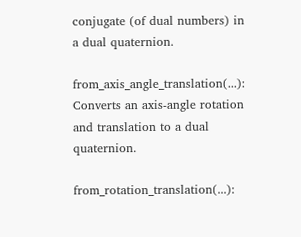conjugate (of dual numbers) in a dual quaternion.

from_axis_angle_translation(...): Converts an axis-angle rotation and translation to a dual quaternion.

from_rotation_translation(...):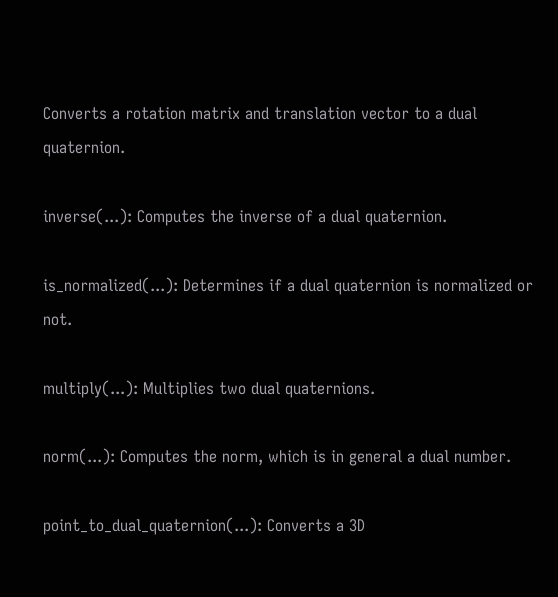Converts a rotation matrix and translation vector to a dual quaternion.

inverse(...): Computes the inverse of a dual quaternion.

is_normalized(...): Determines if a dual quaternion is normalized or not.

multiply(...): Multiplies two dual quaternions.

norm(...): Computes the norm, which is in general a dual number.

point_to_dual_quaternion(...): Converts a 3D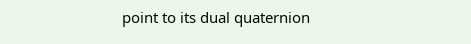point to its dual quaternion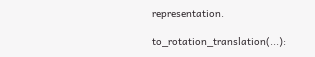representation.

to_rotation_translation(...):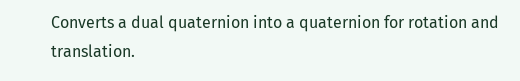Converts a dual quaternion into a quaternion for rotation and translation.